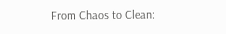From Chaos to Clean: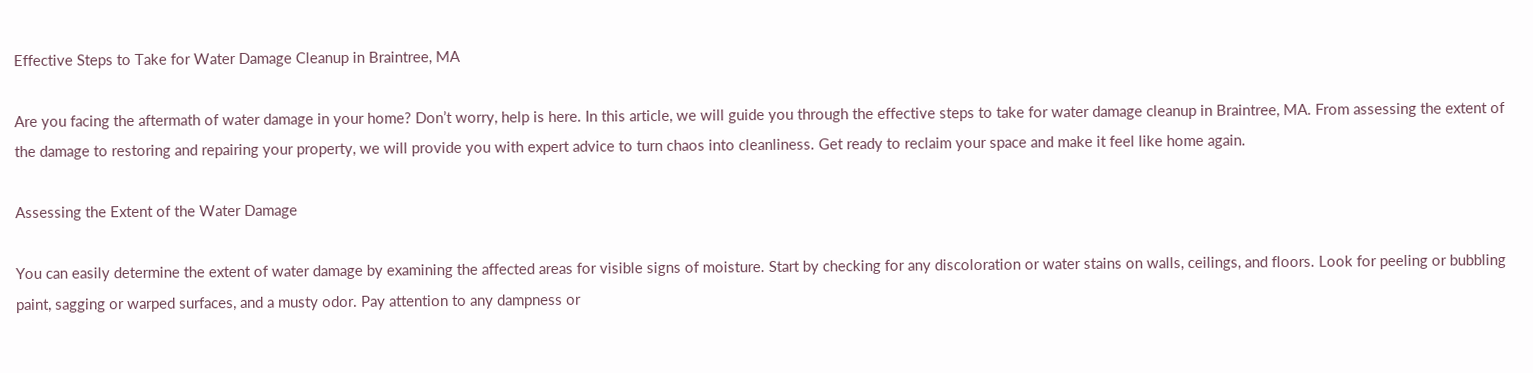Effective Steps to Take for Water Damage Cleanup in Braintree, MA

Are you facing the aftermath of water damage in your home? Don’t worry, help is here. In this article, we will guide you through the effective steps to take for water damage cleanup in Braintree, MA. From assessing the extent of the damage to restoring and repairing your property, we will provide you with expert advice to turn chaos into cleanliness. Get ready to reclaim your space and make it feel like home again.

Assessing the Extent of the Water Damage

You can easily determine the extent of water damage by examining the affected areas for visible signs of moisture. Start by checking for any discoloration or water stains on walls, ceilings, and floors. Look for peeling or bubbling paint, sagging or warped surfaces, and a musty odor. Pay attention to any dampness or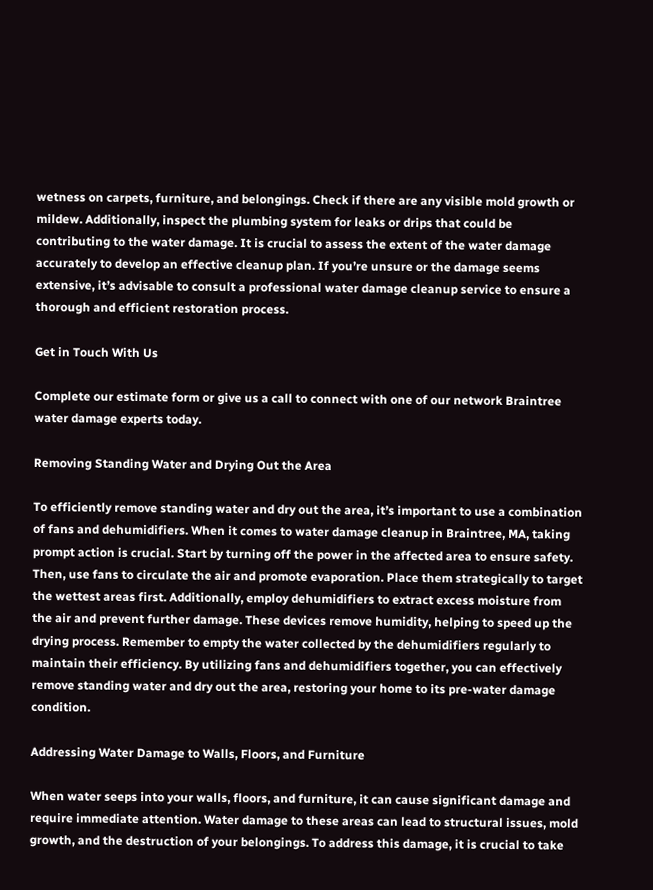wetness on carpets, furniture, and belongings. Check if there are any visible mold growth or mildew. Additionally, inspect the plumbing system for leaks or drips that could be contributing to the water damage. It is crucial to assess the extent of the water damage accurately to develop an effective cleanup plan. If you’re unsure or the damage seems extensive, it’s advisable to consult a professional water damage cleanup service to ensure a thorough and efficient restoration process.

Get in Touch With Us

Complete our estimate form or give us a call to connect with one of our network Braintree water damage experts today.

Removing Standing Water and Drying Out the Area

To efficiently remove standing water and dry out the area, it’s important to use a combination of fans and dehumidifiers. When it comes to water damage cleanup in Braintree, MA, taking prompt action is crucial. Start by turning off the power in the affected area to ensure safety. Then, use fans to circulate the air and promote evaporation. Place them strategically to target the wettest areas first. Additionally, employ dehumidifiers to extract excess moisture from the air and prevent further damage. These devices remove humidity, helping to speed up the drying process. Remember to empty the water collected by the dehumidifiers regularly to maintain their efficiency. By utilizing fans and dehumidifiers together, you can effectively remove standing water and dry out the area, restoring your home to its pre-water damage condition.

Addressing Water Damage to Walls, Floors, and Furniture

When water seeps into your walls, floors, and furniture, it can cause significant damage and require immediate attention. Water damage to these areas can lead to structural issues, mold growth, and the destruction of your belongings. To address this damage, it is crucial to take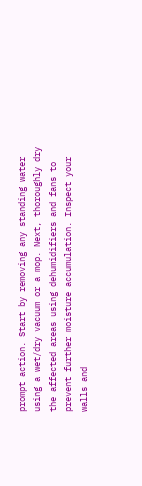prompt action. Start by removing any standing water using a wet/dry vacuum or a mop. Next, thoroughly dry the affected areas using dehumidifiers and fans to prevent further moisture accumulation. Inspect your walls and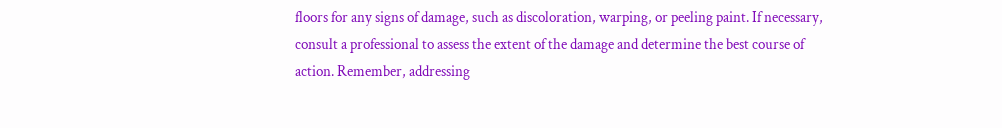floors for any signs of damage, such as discoloration, warping, or peeling paint. If necessary, consult a professional to assess the extent of the damage and determine the best course of action. Remember, addressing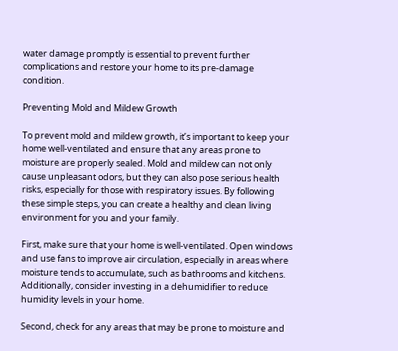water damage promptly is essential to prevent further complications and restore your home to its pre-damage condition.

Preventing Mold and Mildew Growth

To prevent mold and mildew growth, it’s important to keep your home well-ventilated and ensure that any areas prone to moisture are properly sealed. Mold and mildew can not only cause unpleasant odors, but they can also pose serious health risks, especially for those with respiratory issues. By following these simple steps, you can create a healthy and clean living environment for you and your family.

First, make sure that your home is well-ventilated. Open windows and use fans to improve air circulation, especially in areas where moisture tends to accumulate, such as bathrooms and kitchens. Additionally, consider investing in a dehumidifier to reduce humidity levels in your home.

Second, check for any areas that may be prone to moisture and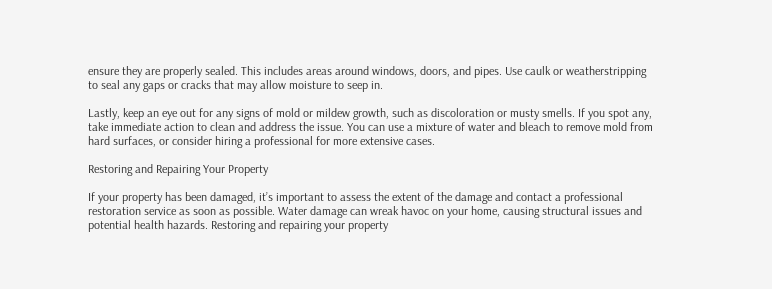ensure they are properly sealed. This includes areas around windows, doors, and pipes. Use caulk or weatherstripping to seal any gaps or cracks that may allow moisture to seep in.

Lastly, keep an eye out for any signs of mold or mildew growth, such as discoloration or musty smells. If you spot any, take immediate action to clean and address the issue. You can use a mixture of water and bleach to remove mold from hard surfaces, or consider hiring a professional for more extensive cases.

Restoring and Repairing Your Property

If your property has been damaged, it’s important to assess the extent of the damage and contact a professional restoration service as soon as possible. Water damage can wreak havoc on your home, causing structural issues and potential health hazards. Restoring and repairing your property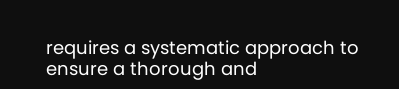requires a systematic approach to ensure a thorough and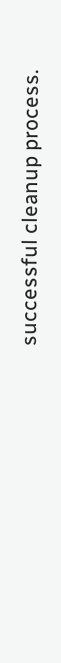successful cleanup process.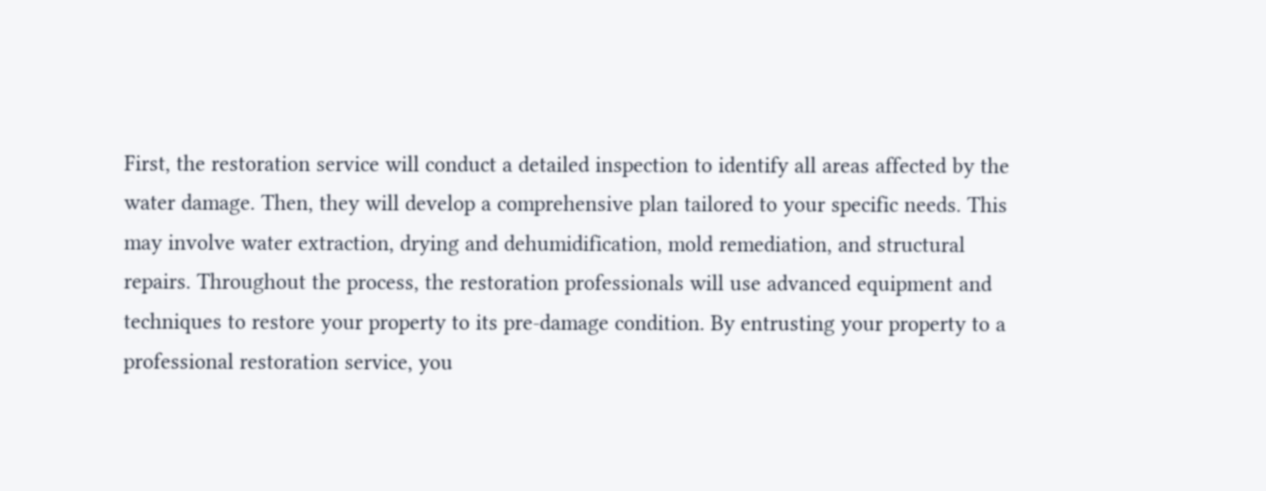First, the restoration service will conduct a detailed inspection to identify all areas affected by the water damage. Then, they will develop a comprehensive plan tailored to your specific needs. This may involve water extraction, drying and dehumidification, mold remediation, and structural repairs. Throughout the process, the restoration professionals will use advanced equipment and techniques to restore your property to its pre-damage condition. By entrusting your property to a professional restoration service, you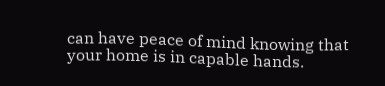can have peace of mind knowing that your home is in capable hands.